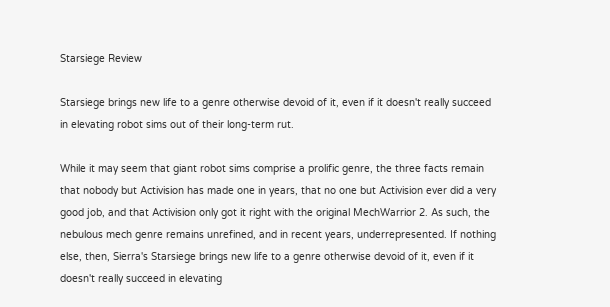Starsiege Review

Starsiege brings new life to a genre otherwise devoid of it, even if it doesn't really succeed in elevating robot sims out of their long-term rut.

While it may seem that giant robot sims comprise a prolific genre, the three facts remain that nobody but Activision has made one in years, that no one but Activision ever did a very good job, and that Activision only got it right with the original MechWarrior 2. As such, the nebulous mech genre remains unrefined, and in recent years, underrepresented. If nothing else, then, Sierra's Starsiege brings new life to a genre otherwise devoid of it, even if it doesn't really succeed in elevating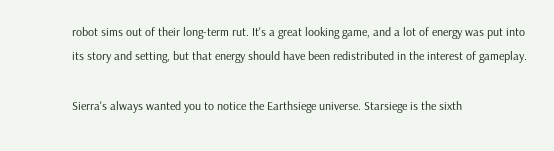robot sims out of their long-term rut. It's a great looking game, and a lot of energy was put into its story and setting, but that energy should have been redistributed in the interest of gameplay.

Sierra's always wanted you to notice the Earthsiege universe. Starsiege is the sixth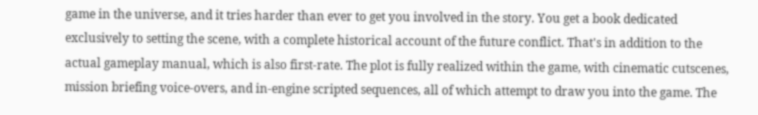game in the universe, and it tries harder than ever to get you involved in the story. You get a book dedicated exclusively to setting the scene, with a complete historical account of the future conflict. That's in addition to the actual gameplay manual, which is also first-rate. The plot is fully realized within the game, with cinematic cutscenes, mission briefing voice-overs, and in-engine scripted sequences, all of which attempt to draw you into the game. The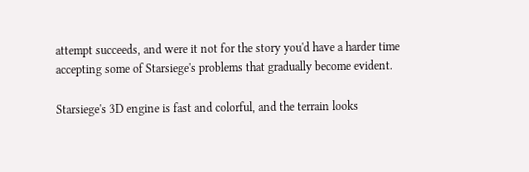attempt succeeds, and were it not for the story you'd have a harder time accepting some of Starsiege's problems that gradually become evident.

Starsiege's 3D engine is fast and colorful, and the terrain looks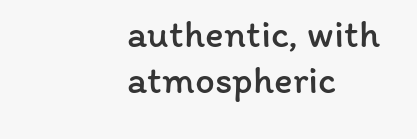authentic, with atmospheric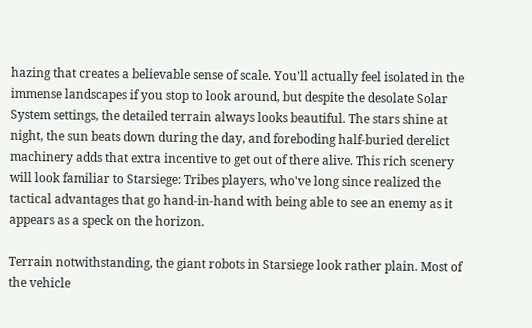hazing that creates a believable sense of scale. You'll actually feel isolated in the immense landscapes if you stop to look around, but despite the desolate Solar System settings, the detailed terrain always looks beautiful. The stars shine at night, the sun beats down during the day, and foreboding half-buried derelict machinery adds that extra incentive to get out of there alive. This rich scenery will look familiar to Starsiege: Tribes players, who've long since realized the tactical advantages that go hand-in-hand with being able to see an enemy as it appears as a speck on the horizon.

Terrain notwithstanding, the giant robots in Starsiege look rather plain. Most of the vehicle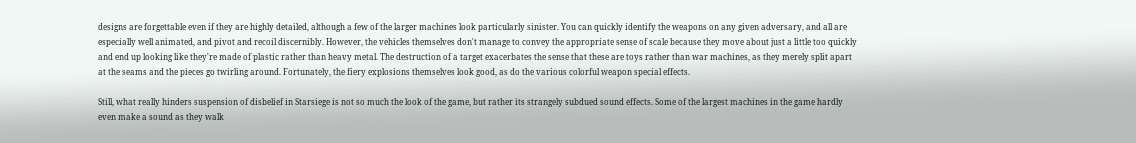designs are forgettable even if they are highly detailed, although a few of the larger machines look particularly sinister. You can quickly identify the weapons on any given adversary, and all are especially well animated, and pivot and recoil discernibly. However, the vehicles themselves don't manage to convey the appropriate sense of scale because they move about just a little too quickly and end up looking like they're made of plastic rather than heavy metal. The destruction of a target exacerbates the sense that these are toys rather than war machines, as they merely split apart at the seams and the pieces go twirling around. Fortunately, the fiery explosions themselves look good, as do the various colorful weapon special effects.

Still, what really hinders suspension of disbelief in Starsiege is not so much the look of the game, but rather its strangely subdued sound effects. Some of the largest machines in the game hardly even make a sound as they walk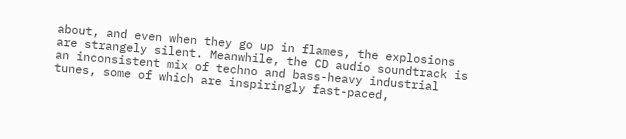about, and even when they go up in flames, the explosions are strangely silent. Meanwhile, the CD audio soundtrack is an inconsistent mix of techno and bass-heavy industrial tunes, some of which are inspiringly fast-paced,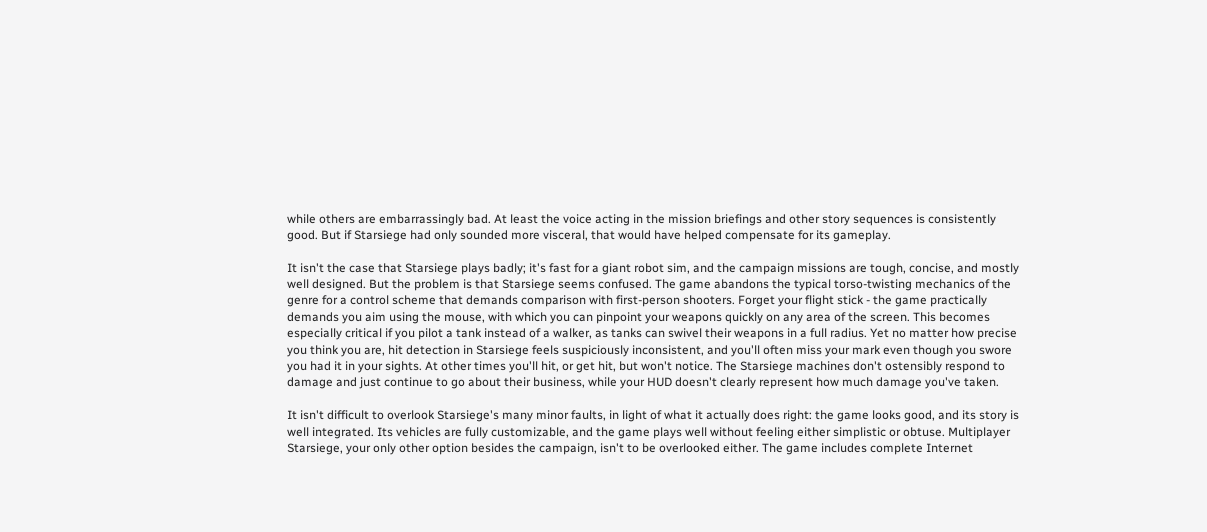while others are embarrassingly bad. At least the voice acting in the mission briefings and other story sequences is consistently good. But if Starsiege had only sounded more visceral, that would have helped compensate for its gameplay.

It isn't the case that Starsiege plays badly; it's fast for a giant robot sim, and the campaign missions are tough, concise, and mostly well designed. But the problem is that Starsiege seems confused. The game abandons the typical torso-twisting mechanics of the genre for a control scheme that demands comparison with first-person shooters. Forget your flight stick - the game practically demands you aim using the mouse, with which you can pinpoint your weapons quickly on any area of the screen. This becomes especially critical if you pilot a tank instead of a walker, as tanks can swivel their weapons in a full radius. Yet no matter how precise you think you are, hit detection in Starsiege feels suspiciously inconsistent, and you'll often miss your mark even though you swore you had it in your sights. At other times you'll hit, or get hit, but won't notice. The Starsiege machines don't ostensibly respond to damage and just continue to go about their business, while your HUD doesn't clearly represent how much damage you've taken.

It isn't difficult to overlook Starsiege's many minor faults, in light of what it actually does right: the game looks good, and its story is well integrated. Its vehicles are fully customizable, and the game plays well without feeling either simplistic or obtuse. Multiplayer Starsiege, your only other option besides the campaign, isn't to be overlooked either. The game includes complete Internet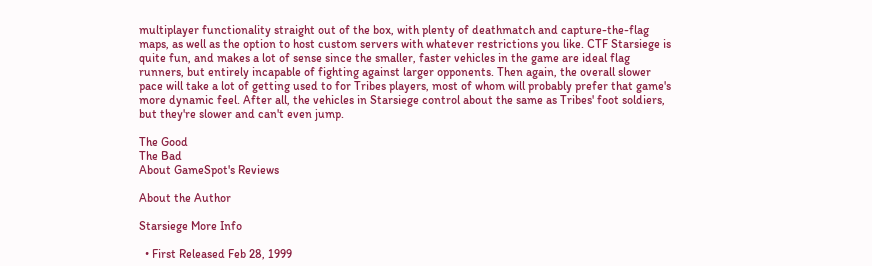multiplayer functionality straight out of the box, with plenty of deathmatch and capture-the-flag maps, as well as the option to host custom servers with whatever restrictions you like. CTF Starsiege is quite fun, and makes a lot of sense since the smaller, faster vehicles in the game are ideal flag runners, but entirely incapable of fighting against larger opponents. Then again, the overall slower pace will take a lot of getting used to for Tribes players, most of whom will probably prefer that game's more dynamic feel. After all, the vehicles in Starsiege control about the same as Tribes' foot soldiers, but they're slower and can't even jump.

The Good
The Bad
About GameSpot's Reviews

About the Author

Starsiege More Info

  • First Released Feb 28, 1999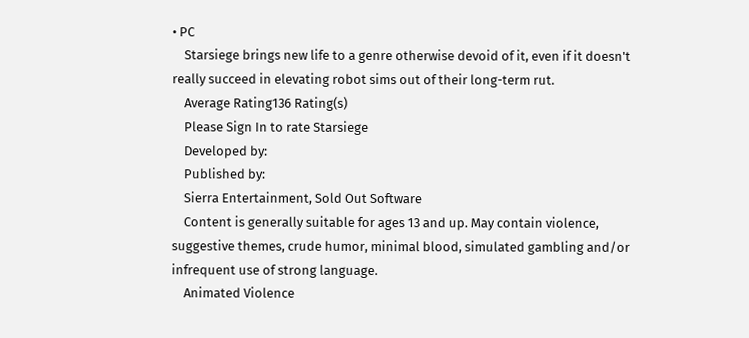• PC
    Starsiege brings new life to a genre otherwise devoid of it, even if it doesn't really succeed in elevating robot sims out of their long-term rut.
    Average Rating136 Rating(s)
    Please Sign In to rate Starsiege
    Developed by:
    Published by:
    Sierra Entertainment, Sold Out Software
    Content is generally suitable for ages 13 and up. May contain violence, suggestive themes, crude humor, minimal blood, simulated gambling and/or infrequent use of strong language.
    Animated Violence